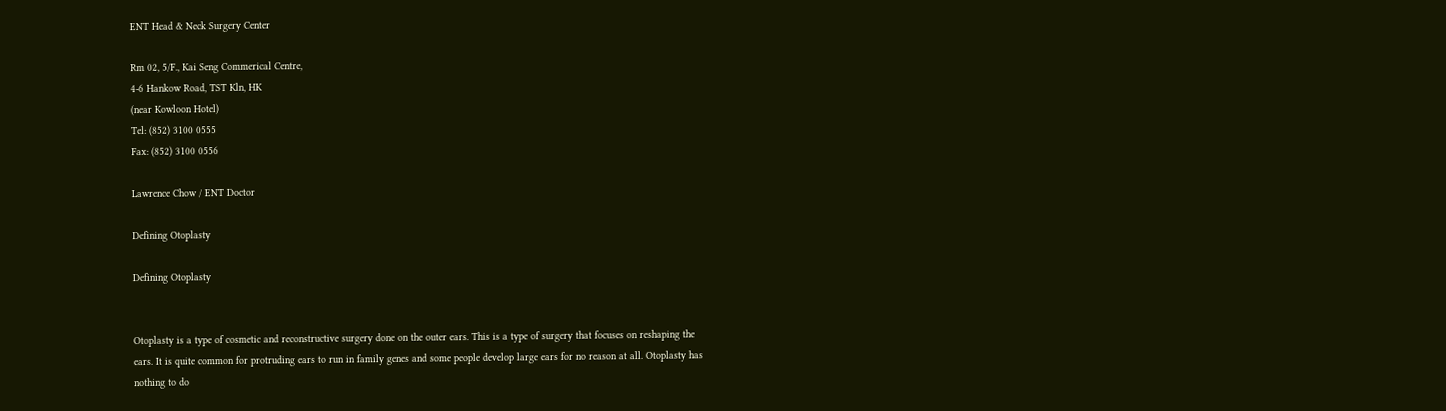ENT Head & Neck Surgery Center

Rm 02, 5/F., Kai Seng Commerical Centre,
4-6 Hankow Road, TST Kln, HK
(near Kowloon Hotel)
Tel: (852) 3100 0555
Fax: (852) 3100 0556

Lawrence Chow / ENT Doctor

Defining Otoplasty

Defining Otoplasty


Otoplasty is a type of cosmetic and reconstructive surgery done on the outer ears. This is a type of surgery that focuses on reshaping the ears. It is quite common for protruding ears to run in family genes and some people develop large ears for no reason at all. Otoplasty has nothing to do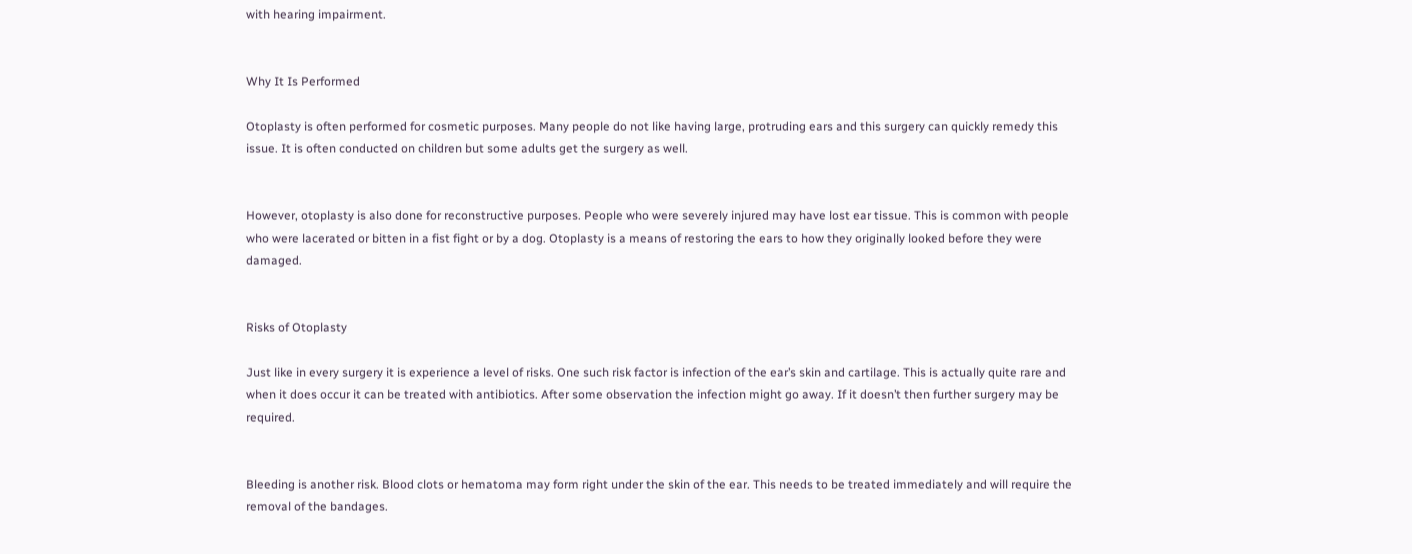with hearing impairment.


Why It Is Performed

Otoplasty is often performed for cosmetic purposes. Many people do not like having large, protruding ears and this surgery can quickly remedy this issue. It is often conducted on children but some adults get the surgery as well.


However, otoplasty is also done for reconstructive purposes. People who were severely injured may have lost ear tissue. This is common with people who were lacerated or bitten in a fist fight or by a dog. Otoplasty is a means of restoring the ears to how they originally looked before they were damaged.


Risks of Otoplasty

Just like in every surgery it is experience a level of risks. One such risk factor is infection of the ear’s skin and cartilage. This is actually quite rare and when it does occur it can be treated with antibiotics. After some observation the infection might go away. If it doesn’t then further surgery may be required.


Bleeding is another risk. Blood clots or hematoma may form right under the skin of the ear. This needs to be treated immediately and will require the removal of the bandages.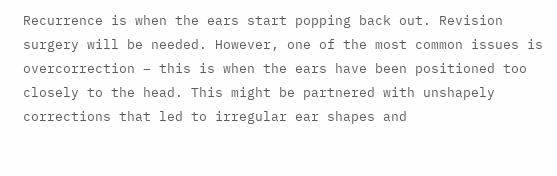Recurrence is when the ears start popping back out. Revision surgery will be needed. However, one of the most common issues is overcorrection – this is when the ears have been positioned too closely to the head. This might be partnered with unshapely corrections that led to irregular ear shapes and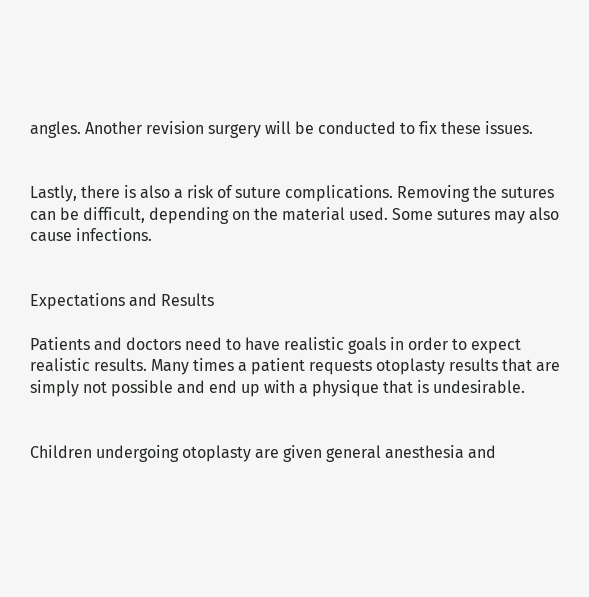angles. Another revision surgery will be conducted to fix these issues.


Lastly, there is also a risk of suture complications. Removing the sutures can be difficult, depending on the material used. Some sutures may also cause infections.


Expectations and Results

Patients and doctors need to have realistic goals in order to expect realistic results. Many times a patient requests otoplasty results that are simply not possible and end up with a physique that is undesirable.


Children undergoing otoplasty are given general anesthesia and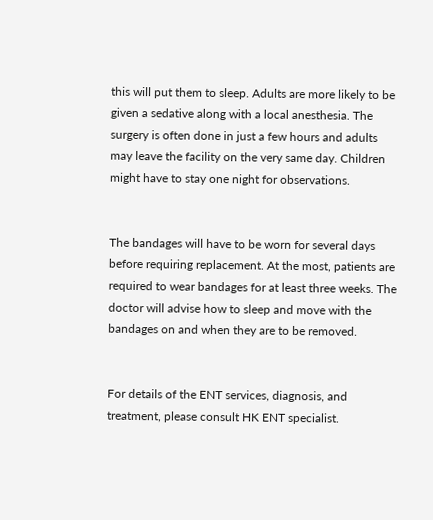this will put them to sleep. Adults are more likely to be given a sedative along with a local anesthesia. The surgery is often done in just a few hours and adults may leave the facility on the very same day. Children might have to stay one night for observations.


The bandages will have to be worn for several days before requiring replacement. At the most, patients are required to wear bandages for at least three weeks. The doctor will advise how to sleep and move with the bandages on and when they are to be removed.


For details of the ENT services, diagnosis, and treatment, please consult HK ENT specialist.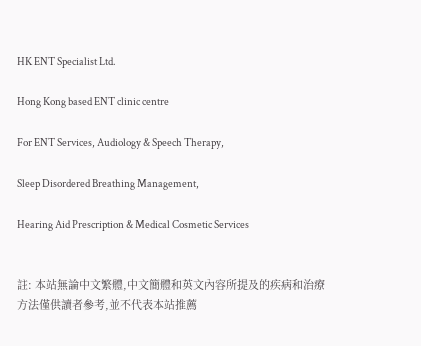HK ENT Specialist Ltd.

Hong Kong based ENT clinic centre

For ENT Services, Audiology & Speech Therapy,

Sleep Disordered Breathing Management,

Hearing Aid Prescription & Medical Cosmetic Services


註: 本站無論中文繁體,中文簡體和英文內容所提及的疾病和治療方法僅供讀者參考,並不代表本站推薦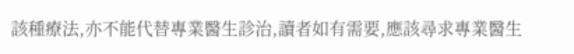該種療法,亦不能代替專業醫生診治,讀者如有需要,應該尋求專業醫生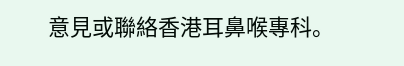意見或聯絡香港耳鼻喉專科。